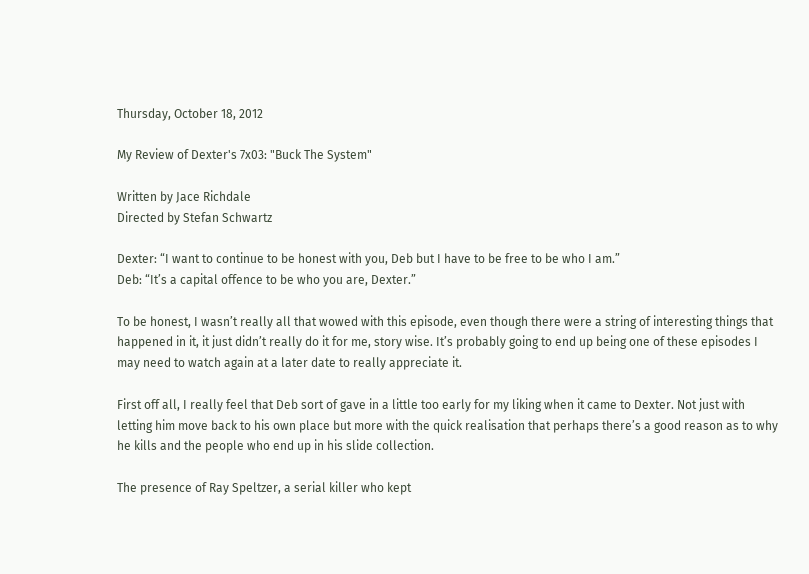Thursday, October 18, 2012

My Review of Dexter's 7x03: "Buck The System"

Written by Jace Richdale
Directed by Stefan Schwartz

Dexter: “I want to continue to be honest with you, Deb but I have to be free to be who I am.”
Deb: “It’s a capital offence to be who you are, Dexter.”

To be honest, I wasn’t really all that wowed with this episode, even though there were a string of interesting things that happened in it, it just didn’t really do it for me, story wise. It’s probably going to end up being one of these episodes I may need to watch again at a later date to really appreciate it.

First off all, I really feel that Deb sort of gave in a little too early for my liking when it came to Dexter. Not just with letting him move back to his own place but more with the quick realisation that perhaps there’s a good reason as to why he kills and the people who end up in his slide collection.

The presence of Ray Speltzer, a serial killer who kept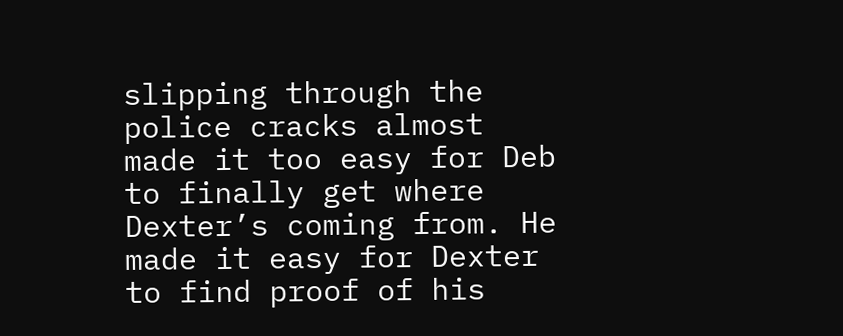slipping through the police cracks almost made it too easy for Deb to finally get where Dexter’s coming from. He made it easy for Dexter to find proof of his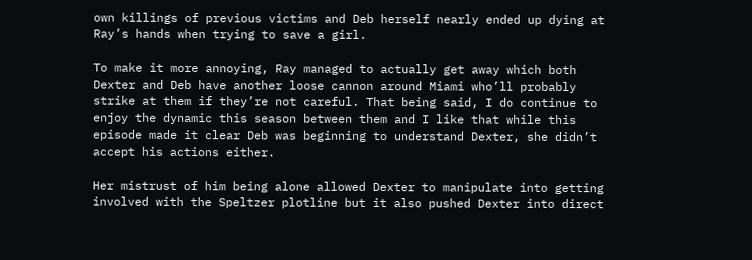own killings of previous victims and Deb herself nearly ended up dying at Ray’s hands when trying to save a girl.

To make it more annoying, Ray managed to actually get away which both Dexter and Deb have another loose cannon around Miami who’ll probably strike at them if they’re not careful. That being said, I do continue to enjoy the dynamic this season between them and I like that while this episode made it clear Deb was beginning to understand Dexter, she didn’t accept his actions either.

Her mistrust of him being alone allowed Dexter to manipulate into getting involved with the Speltzer plotline but it also pushed Dexter into direct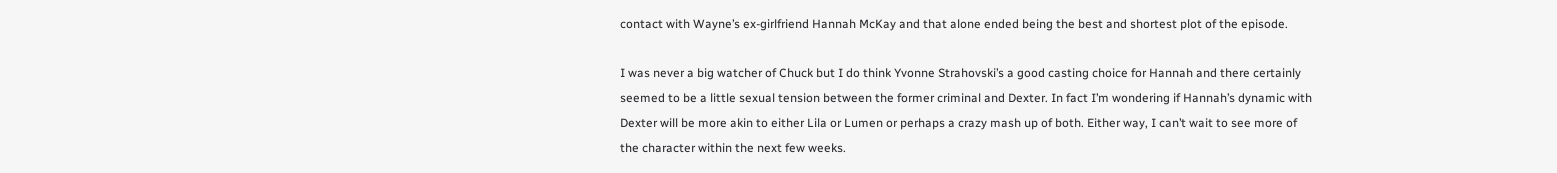contact with Wayne’s ex-girlfriend Hannah McKay and that alone ended being the best and shortest plot of the episode.

I was never a big watcher of Chuck but I do think Yvonne Strahovski’s a good casting choice for Hannah and there certainly seemed to be a little sexual tension between the former criminal and Dexter. In fact I’m wondering if Hannah’s dynamic with Dexter will be more akin to either Lila or Lumen or perhaps a crazy mash up of both. Either way, I can’t wait to see more of the character within the next few weeks.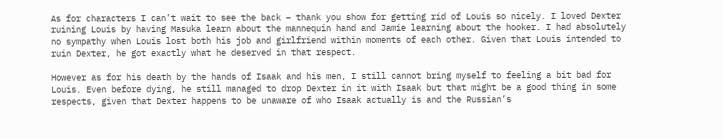As for characters I can’t wait to see the back – thank you show for getting rid of Louis so nicely. I loved Dexter ruining Louis by having Masuka learn about the mannequin hand and Jamie learning about the hooker. I had absolutely no sympathy when Louis lost both his job and girlfriend within moments of each other. Given that Louis intended to ruin Dexter, he got exactly what he deserved in that respect.

However as for his death by the hands of Isaak and his men, I still cannot bring myself to feeling a bit bad for Louis. Even before dying, he still managed to drop Dexter in it with Isaak but that might be a good thing in some respects, given that Dexter happens to be unaware of who Isaak actually is and the Russian’s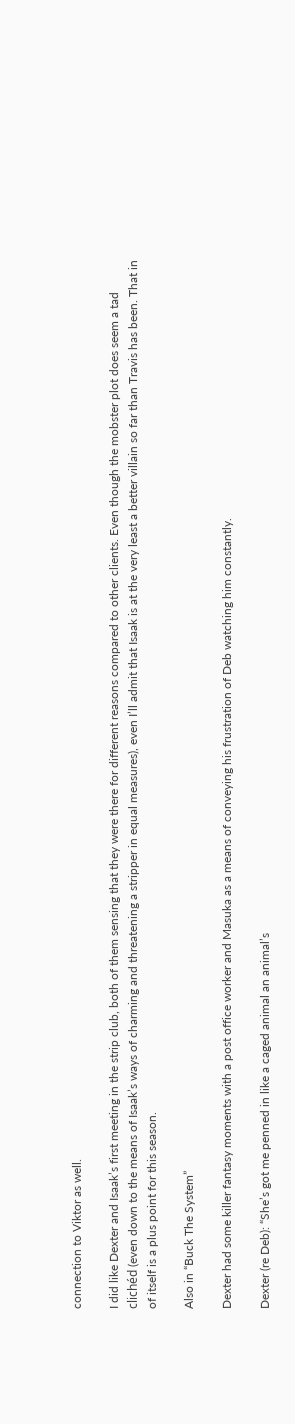connection to Viktor as well.

I did like Dexter and Isaak’s first meeting in the strip club, both of them sensing that they were there for different reasons compared to other clients. Even though the mobster plot does seem a tad clichéd (even down to the means of Isaak’s ways of charming and threatening a stripper in equal measures), even I’ll admit that Isaak is at the very least a better villain so far than Travis has been. That in of itself is a plus point for this season.

Also in “Buck The System”

Dexter had some killer fantasy moments with a post office worker and Masuka as a means of conveying his frustration of Deb watching him constantly.

Dexter (re Deb): “She’s got me penned in like a caged animal an animal’s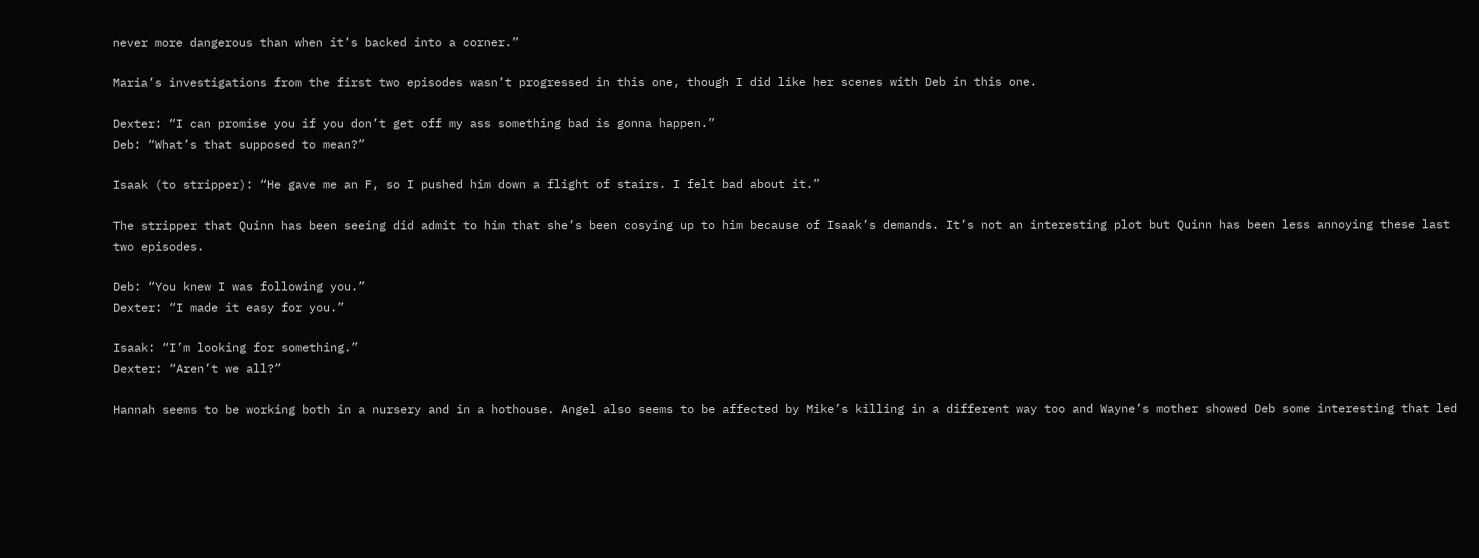never more dangerous than when it’s backed into a corner.”

Maria’s investigations from the first two episodes wasn’t progressed in this one, though I did like her scenes with Deb in this one.

Dexter: “I can promise you if you don’t get off my ass something bad is gonna happen.”
Deb: “What’s that supposed to mean?”

Isaak (to stripper): “He gave me an F, so I pushed him down a flight of stairs. I felt bad about it.”

The stripper that Quinn has been seeing did admit to him that she’s been cosying up to him because of Isaak’s demands. It’s not an interesting plot but Quinn has been less annoying these last two episodes.

Deb: “You knew I was following you.”
Dexter: “I made it easy for you.”

Isaak: “I’m looking for something.”
Dexter: “Aren’t we all?”

Hannah seems to be working both in a nursery and in a hothouse. Angel also seems to be affected by Mike’s killing in a different way too and Wayne’s mother showed Deb some interesting that led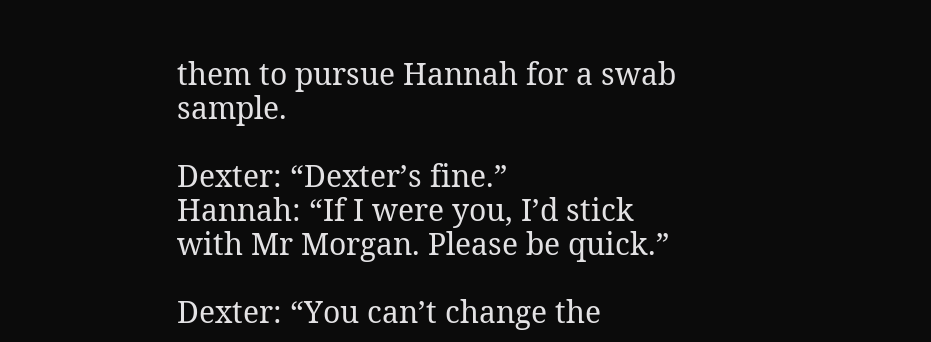them to pursue Hannah for a swab sample.

Dexter: “Dexter’s fine.”
Hannah: “If I were you, I’d stick with Mr Morgan. Please be quick.”

Dexter: “You can’t change the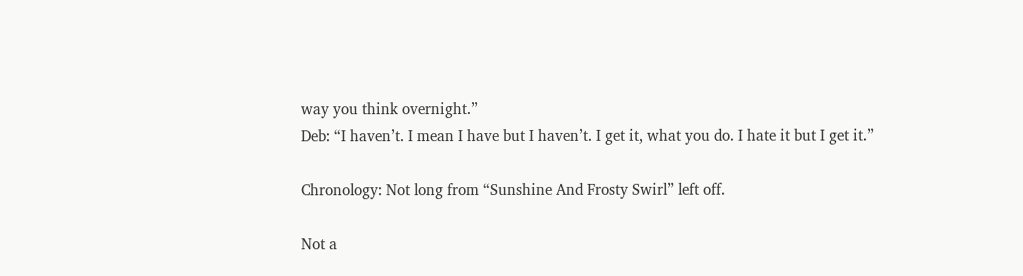way you think overnight.”
Deb: “I haven’t. I mean I have but I haven’t. I get it, what you do. I hate it but I get it.”

Chronology: Not long from “Sunshine And Frosty Swirl” left off.

Not a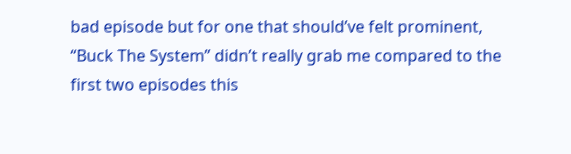bad episode but for one that should’ve felt prominent, “Buck The System” didn’t really grab me compared to the first two episodes this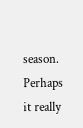season. Perhaps it really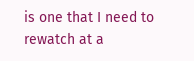is one that I need to rewatch at a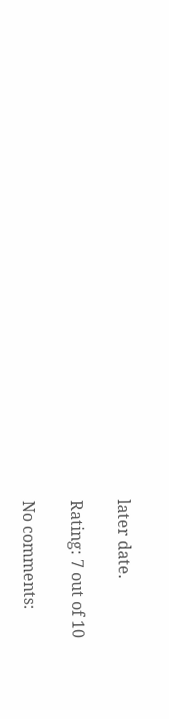later date.

Rating: 7 out of 10

No comments: